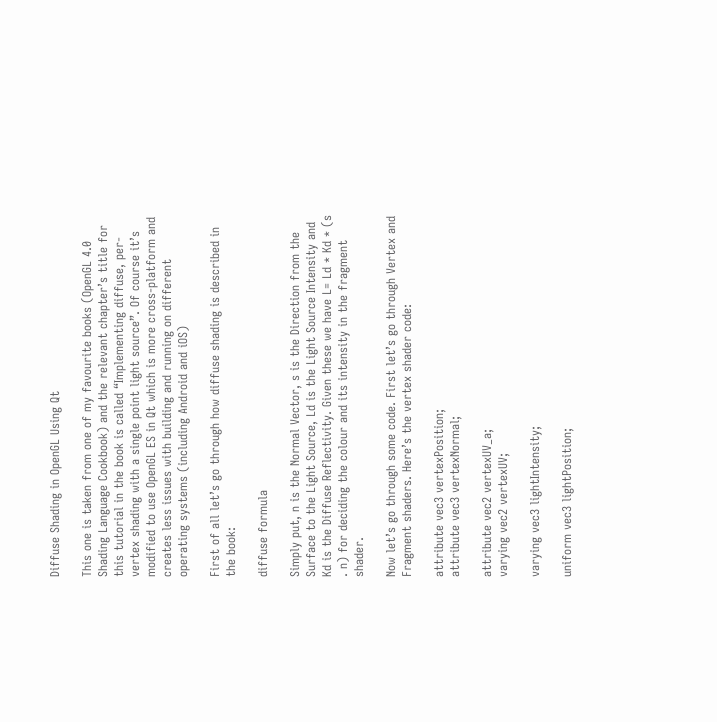Diffuse Shading in OpenGL Using Qt

This one is taken from one of my favourite books (OpenGL 4.0 Shading Language Cookbook) and the relevant chapter’s title for this tutorial in the book is called “Implementing diffuse, per-vertex shading with a single point light source”. Of course it’s modified to use OpenGL ES in Qt which is more cross-platform and creates less issues with building and running on different operating systems (including Android and iOS)

First of all let’s go through how diffuse shading is described in the book:

diffuse formula

Simply put, n is the Normal Vector, s is the Direction from the Surface to the Light Source, Ld is the Light Source Intensity and Kd is the Diffuse Reflectivity. Given these we have L= Ld * Kd * (s . n) for deciding the colour and its intensity in the fragment shader.

Now let’s go through some code. First let’s go through Vertex and Fragment shaders. Here’s the vertex shader code:

attribute vec3 vertexPosition;
attribute vec3 vertexNormal;

attribute vec2 vertexUV_a;
varying vec2 vertexUV;

varying vec3 lightIntensity;

uniform vec3 lightPosition;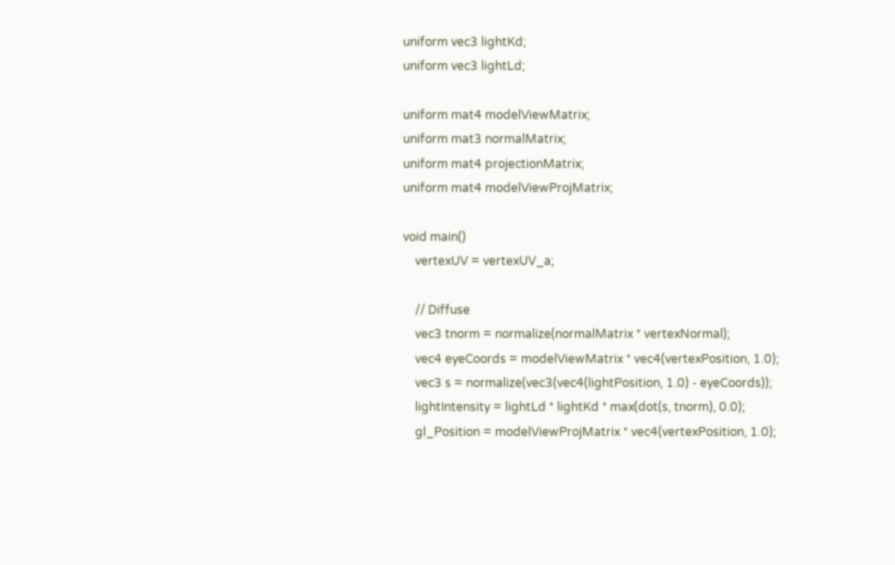uniform vec3 lightKd;
uniform vec3 lightLd;

uniform mat4 modelViewMatrix;
uniform mat3 normalMatrix;
uniform mat4 projectionMatrix;
uniform mat4 modelViewProjMatrix;

void main()
    vertexUV = vertexUV_a;

    // Diffuse
    vec3 tnorm = normalize(normalMatrix * vertexNormal);
    vec4 eyeCoords = modelViewMatrix * vec4(vertexPosition, 1.0);
    vec3 s = normalize(vec3(vec4(lightPosition, 1.0) - eyeCoords));
    lightIntensity = lightLd * lightKd * max(dot(s, tnorm), 0.0);
    gl_Position = modelViewProjMatrix * vec4(vertexPosition, 1.0);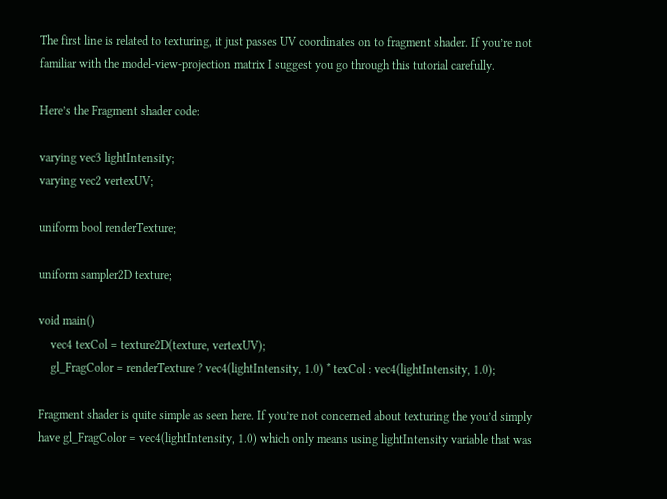The first line is related to texturing, it just passes UV coordinates on to fragment shader. If you’re not familiar with the model-view-projection matrix I suggest you go through this tutorial carefully.

Here’s the Fragment shader code:

varying vec3 lightIntensity;
varying vec2 vertexUV;

uniform bool renderTexture;

uniform sampler2D texture;

void main()
    vec4 texCol = texture2D(texture, vertexUV);
    gl_FragColor = renderTexture ? vec4(lightIntensity, 1.0) * texCol : vec4(lightIntensity, 1.0);

Fragment shader is quite simple as seen here. If you’re not concerned about texturing the you’d simply have gl_FragColor = vec4(lightIntensity, 1.0) which only means using lightIntensity variable that was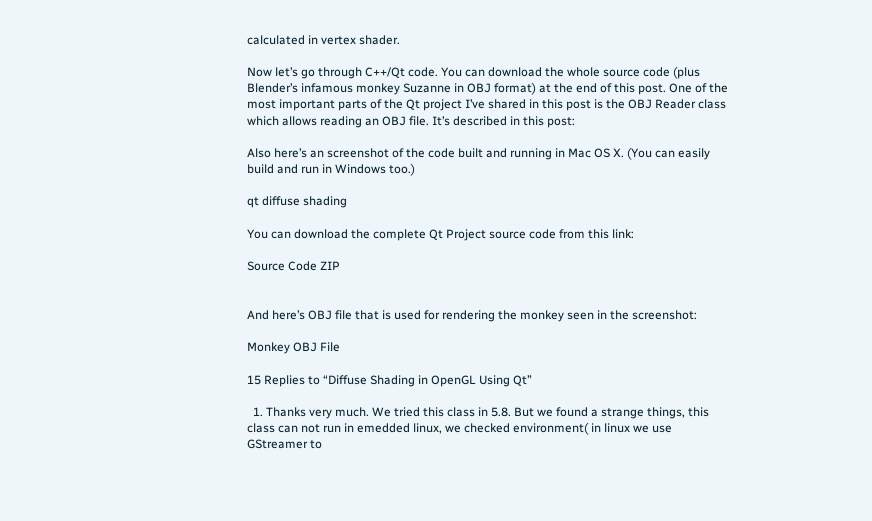calculated in vertex shader.

Now let’s go through C++/Qt code. You can download the whole source code (plus Blender’s infamous monkey Suzanne in OBJ format) at the end of this post. One of the most important parts of the Qt project I’ve shared in this post is the OBJ Reader class which allows reading an OBJ file. It’s described in this post:

Also here’s an screenshot of the code built and running in Mac OS X. (You can easily build and run in Windows too.)

qt diffuse shading

You can download the complete Qt Project source code from this link:

Source Code ZIP


And here’s OBJ file that is used for rendering the monkey seen in the screenshot:

Monkey OBJ File

15 Replies to “Diffuse Shading in OpenGL Using Qt”

  1. Thanks very much. We tried this class in 5.8. But we found a strange things, this class can not run in emedded linux, we checked environment( in linux we use GStreamer to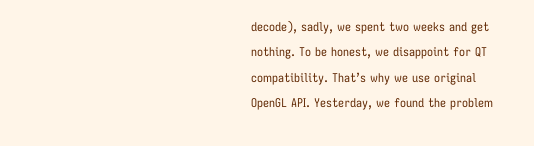decode), sadly, we spent two weeks and get nothing. To be honest, we disappoint for QT compatibility. That’s why we use original OpenGL API. Yesterday, we found the problem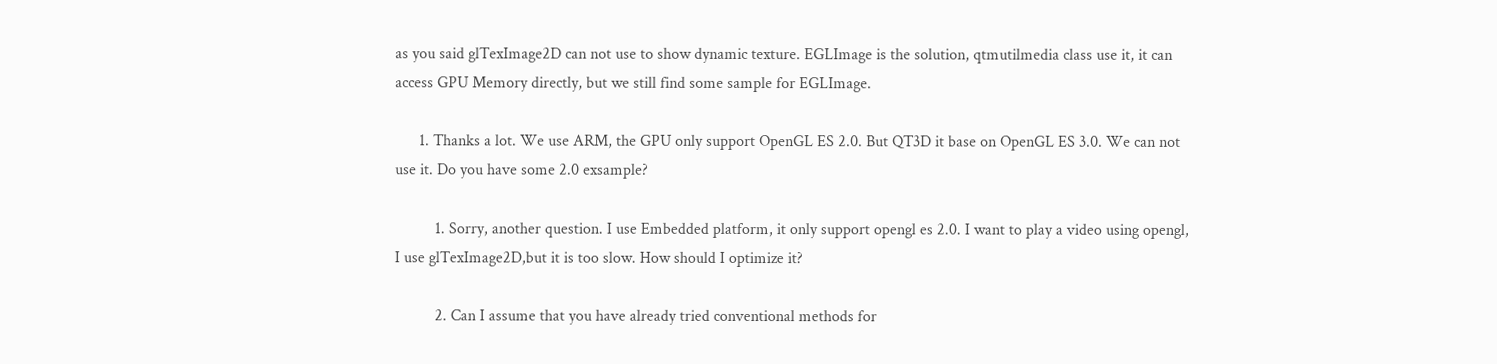as you said glTexImage2D can not use to show dynamic texture. EGLImage is the solution, qtmutilmedia class use it, it can access GPU Memory directly, but we still find some sample for EGLImage.

      1. Thanks a lot. We use ARM, the GPU only support OpenGL ES 2.0. But QT3D it base on OpenGL ES 3.0. We can not use it. Do you have some 2.0 exsample?

          1. Sorry, another question. I use Embedded platform, it only support opengl es 2.0. I want to play a video using opengl, I use glTexImage2D,but it is too slow. How should I optimize it?

          2. Can I assume that you have already tried conventional methods for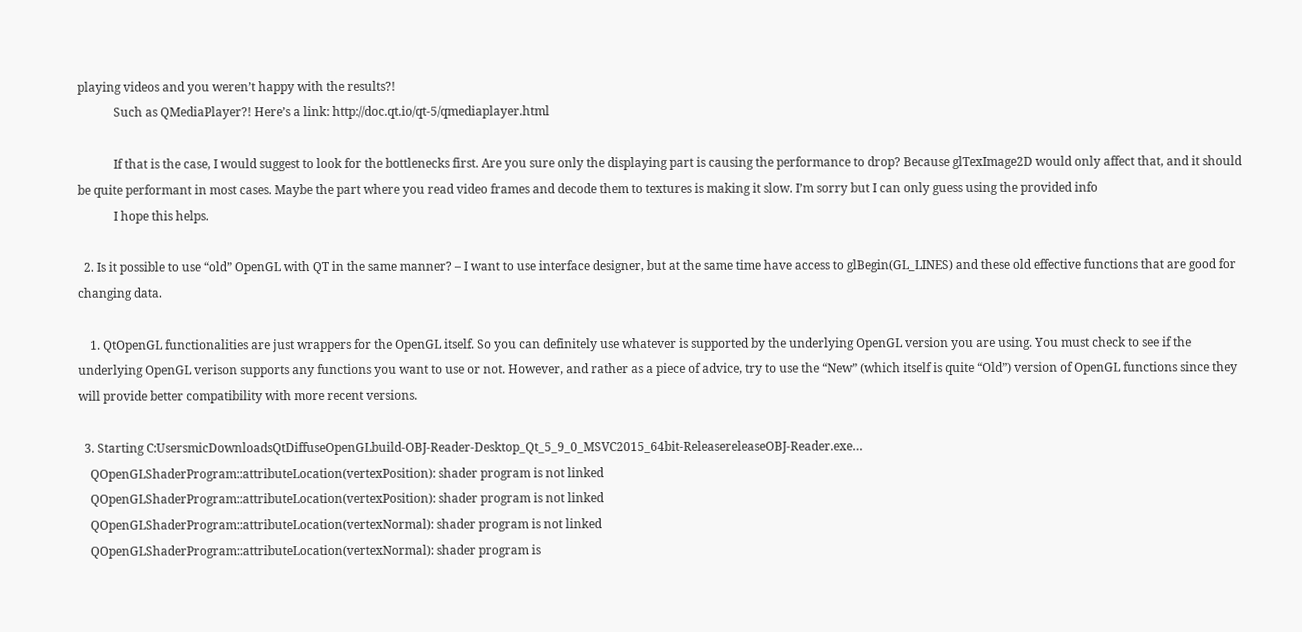playing videos and you weren’t happy with the results?!
            Such as QMediaPlayer?! Here’s a link: http://doc.qt.io/qt-5/qmediaplayer.html

            If that is the case, I would suggest to look for the bottlenecks first. Are you sure only the displaying part is causing the performance to drop? Because glTexImage2D would only affect that, and it should be quite performant in most cases. Maybe the part where you read video frames and decode them to textures is making it slow. I’m sorry but I can only guess using the provided info
            I hope this helps.

  2. Is it possible to use “old” OpenGL with QT in the same manner? – I want to use interface designer, but at the same time have access to glBegin(GL_LINES) and these old effective functions that are good for changing data.

    1. QtOpenGL functionalities are just wrappers for the OpenGL itself. So you can definitely use whatever is supported by the underlying OpenGL version you are using. You must check to see if the underlying OpenGL verison supports any functions you want to use or not. However, and rather as a piece of advice, try to use the “New” (which itself is quite “Old”) version of OpenGL functions since they will provide better compatibility with more recent versions.

  3. Starting C:UsersmicDownloadsQtDiffuseOpenGLbuild-OBJ-Reader-Desktop_Qt_5_9_0_MSVC2015_64bit-ReleasereleaseOBJ-Reader.exe…
    QOpenGLShaderProgram::attributeLocation(vertexPosition): shader program is not linked
    QOpenGLShaderProgram::attributeLocation(vertexPosition): shader program is not linked
    QOpenGLShaderProgram::attributeLocation(vertexNormal): shader program is not linked
    QOpenGLShaderProgram::attributeLocation(vertexNormal): shader program is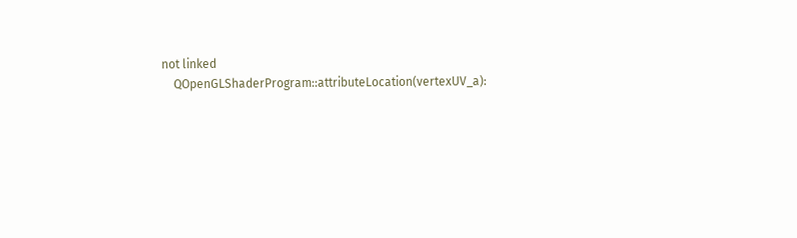not linked
    QOpenGLShaderProgram::attributeLocation(vertexUV_a):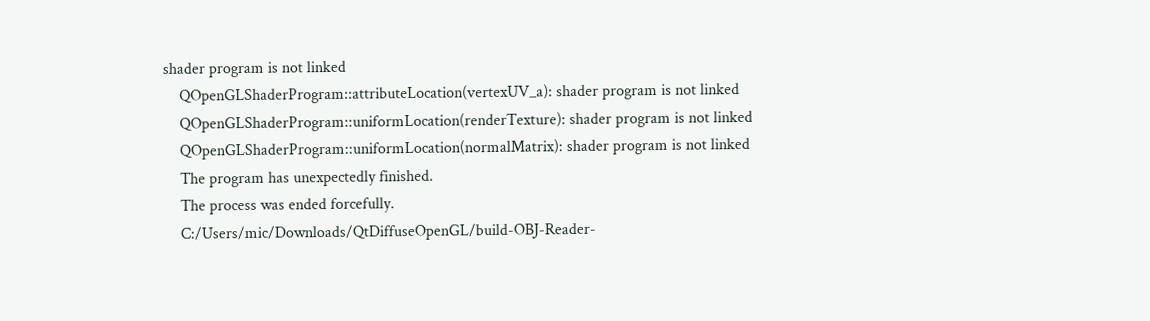shader program is not linked
    QOpenGLShaderProgram::attributeLocation(vertexUV_a): shader program is not linked
    QOpenGLShaderProgram::uniformLocation(renderTexture): shader program is not linked
    QOpenGLShaderProgram::uniformLocation(normalMatrix): shader program is not linked
    The program has unexpectedly finished.
    The process was ended forcefully.
    C:/Users/mic/Downloads/QtDiffuseOpenGL/build-OBJ-Reader-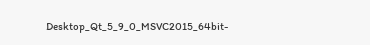Desktop_Qt_5_9_0_MSVC2015_64bit-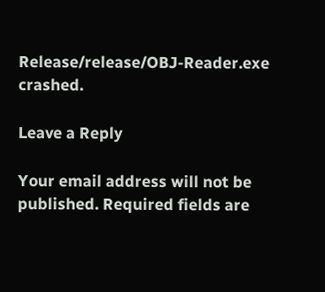Release/release/OBJ-Reader.exe crashed.

Leave a Reply

Your email address will not be published. Required fields are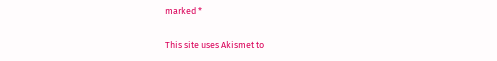marked *

This site uses Akismet to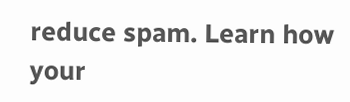reduce spam. Learn how your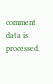comment data is processed.